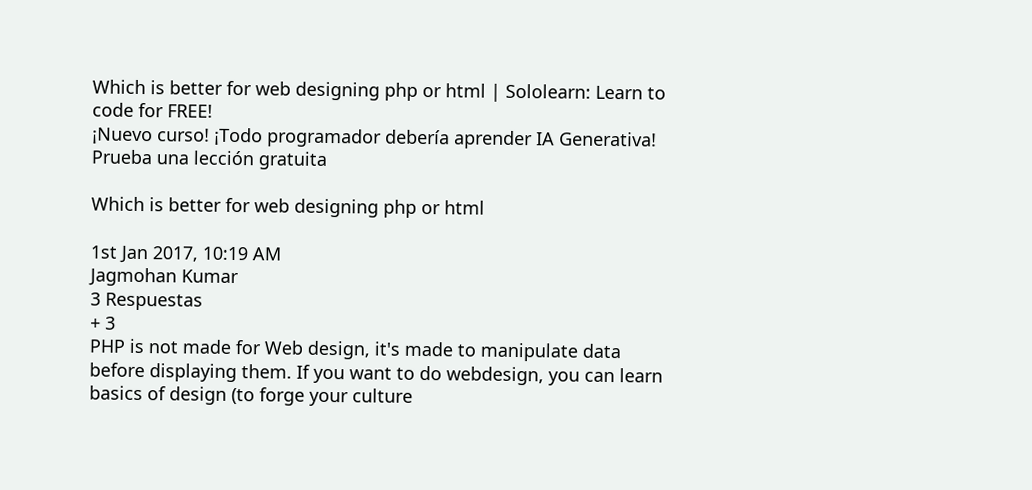Which is better for web designing php or html | Sololearn: Learn to code for FREE!
¡Nuevo curso! ¡Todo programador debería aprender IA Generativa!
Prueba una lección gratuita

Which is better for web designing php or html

1st Jan 2017, 10:19 AM
Jagmohan Kumar
3 Respuestas
+ 3
PHP is not made for Web design, it's made to manipulate data before displaying them. If you want to do webdesign, you can learn basics of design (to forge your culture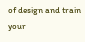of design and train your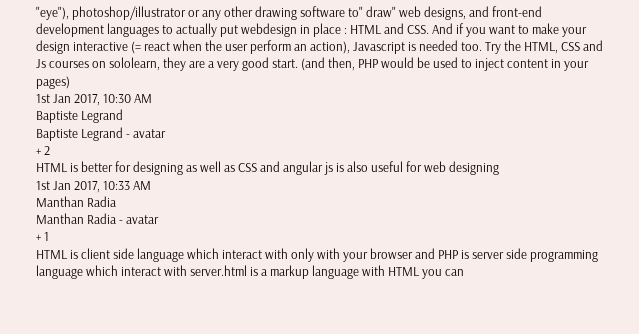"eye"), photoshop/illustrator or any other drawing software to" draw" web designs, and front-end development languages to actually put webdesign in place : HTML and CSS. And if you want to make your design interactive (= react when the user perform an action), Javascript is needed too. Try the HTML, CSS and Js courses on sololearn, they are a very good start. (and then, PHP would be used to inject content in your pages)
1st Jan 2017, 10:30 AM
Baptiste Legrand
Baptiste Legrand - avatar
+ 2
HTML is better for designing as well as CSS and angular js is also useful for web designing
1st Jan 2017, 10:33 AM
Manthan Radia
Manthan Radia - avatar
+ 1
HTML is client side language which interact with only with your browser and PHP is server side programming language which interact with server.html is a markup language with HTML you can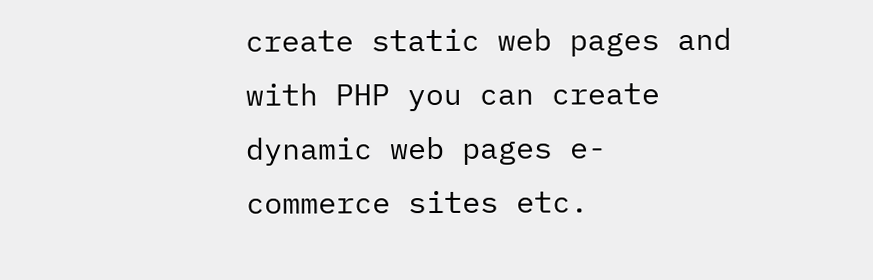create static web pages and with PHP you can create dynamic web pages e-commerce sites etc.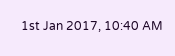1st Jan 2017, 10:40 AM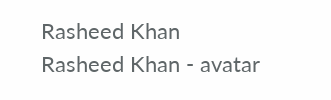Rasheed Khan
Rasheed Khan - avatar